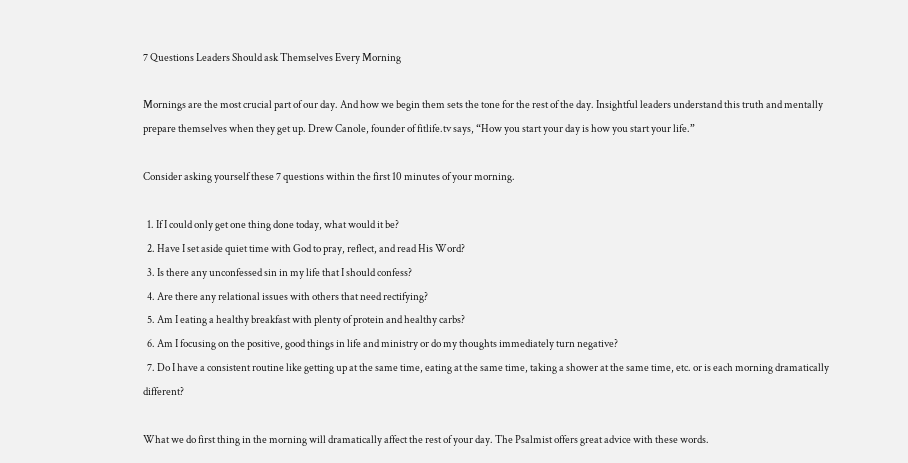7 Questions Leaders Should ask Themselves Every Morning

Mornings are the most crucial part of our day. And how we begin them sets the tone for the rest of the day. Insightful leaders understand this truth and mentally prepare themselves when they get up. Drew Canole, founder of fitlife.tv says, “How you start your day is how you start your life.”

Consider asking yourself these 7 questions within the first 10 minutes of your morning.

  1. If I could only get one thing done today, what would it be?
  2. Have I set aside quiet time with God to pray, reflect, and read His Word?
  3. Is there any unconfessed sin in my life that I should confess?
  4. Are there any relational issues with others that need rectifying?
  5. Am I eating a healthy breakfast with plenty of protein and healthy carbs?
  6. Am I focusing on the positive, good things in life and ministry or do my thoughts immediately turn negative?
  7. Do I have a consistent routine like getting up at the same time, eating at the same time, taking a shower at the same time, etc. or is each morning dramatically different?

What we do first thing in the morning will dramatically affect the rest of your day. The Psalmist offers great advice with these words.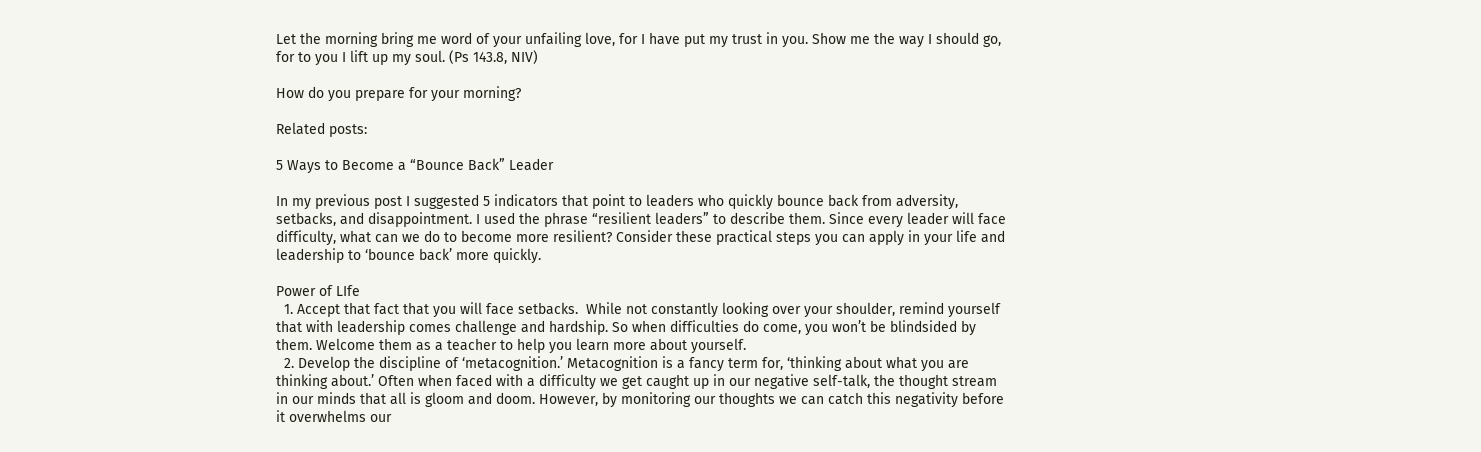Let the morning bring me word of your unfailing love, for I have put my trust in you. Show me the way I should go, for to you I lift up my soul. (Ps 143.8, NIV)

How do you prepare for your morning?

Related posts:

5 Ways to Become a “Bounce Back” Leader

In my previous post I suggested 5 indicators that point to leaders who quickly bounce back from adversity, setbacks, and disappointment. I used the phrase “resilient leaders” to describe them. Since every leader will face difficulty, what can we do to become more resilient? Consider these practical steps you can apply in your life and leadership to ‘bounce back’ more quickly.

Power of LIfe
  1. Accept that fact that you will face setbacks.  While not constantly looking over your shoulder, remind yourself that with leadership comes challenge and hardship. So when difficulties do come, you won’t be blindsided by them. Welcome them as a teacher to help you learn more about yourself.
  2. Develop the discipline of ‘metacognition.’ Metacognition is a fancy term for, ‘thinking about what you are thinking about.’ Often when faced with a difficulty we get caught up in our negative self-talk, the thought stream in our minds that all is gloom and doom. However, by monitoring our thoughts we can catch this negativity before it overwhelms our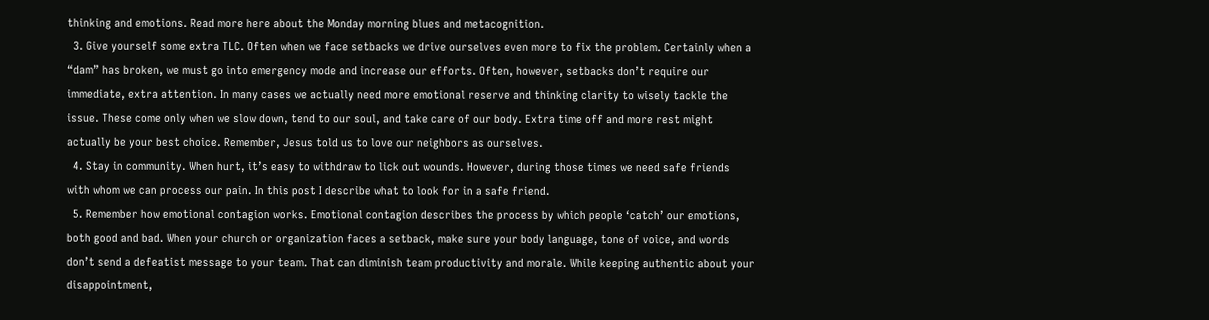thinking and emotions. Read more here about the Monday morning blues and metacognition.
  3. Give yourself some extra TLC. Often when we face setbacks we drive ourselves even more to fix the problem. Certainly when a “dam” has broken, we must go into emergency mode and increase our efforts. Often, however, setbacks don’t require our immediate, extra attention. In many cases we actually need more emotional reserve and thinking clarity to wisely tackle the issue. These come only when we slow down, tend to our soul, and take care of our body. Extra time off and more rest might actually be your best choice. Remember, Jesus told us to love our neighbors as ourselves.
  4. Stay in community. When hurt, it’s easy to withdraw to lick out wounds. However, during those times we need safe friends with whom we can process our pain. In this post I describe what to look for in a safe friend.
  5. Remember how emotional contagion works. Emotional contagion describes the process by which people ‘catch’ our emotions, both good and bad. When your church or organization faces a setback, make sure your body language, tone of voice, and words don’t send a defeatist message to your team. That can diminish team productivity and morale. While keeping authentic about your disappointment,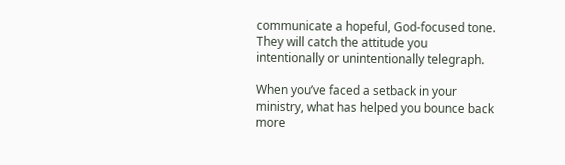communicate a hopeful, God-focused tone. They will catch the attitude you intentionally or unintentionally telegraph.

When you’ve faced a setback in your ministry, what has helped you bounce back more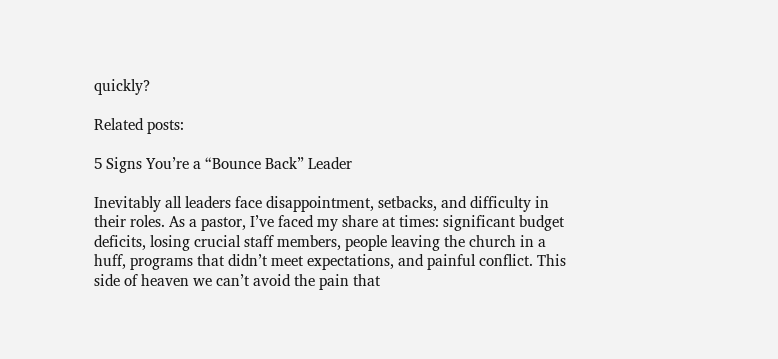quickly?

Related posts:

5 Signs You’re a “Bounce Back” Leader

Inevitably all leaders face disappointment, setbacks, and difficulty in their roles. As a pastor, I’ve faced my share at times: significant budget deficits, losing crucial staff members, people leaving the church in a huff, programs that didn’t meet expectations, and painful conflict. This side of heaven we can’t avoid the pain that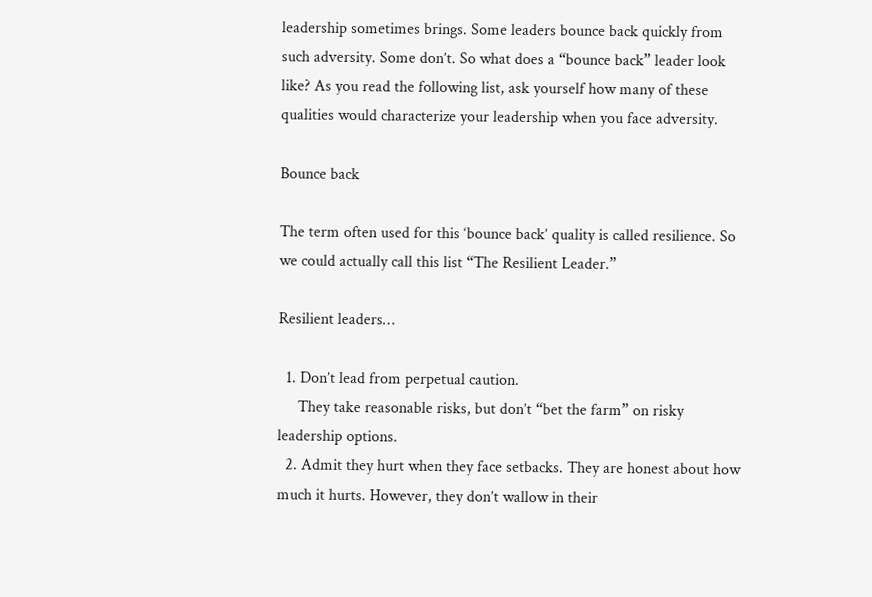leadership sometimes brings. Some leaders bounce back quickly from such adversity. Some don’t. So what does a “bounce back” leader look like? As you read the following list, ask yourself how many of these qualities would characterize your leadership when you face adversity.

Bounce back

The term often used for this ‘bounce back’ quality is called resilience. So we could actually call this list “The Resilient Leader.”

Resilient leaders…

  1. Don’t lead from perpetual caution.
     They take reasonable risks, but don’t “bet the farm” on risky leadership options.
  2. Admit they hurt when they face setbacks. They are honest about how much it hurts. However, they don’t wallow in their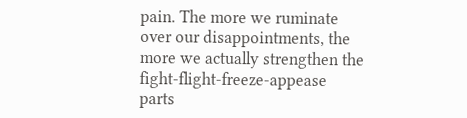pain. The more we ruminate over our disappointments, the more we actually strengthen the fight-flight-freeze-appease parts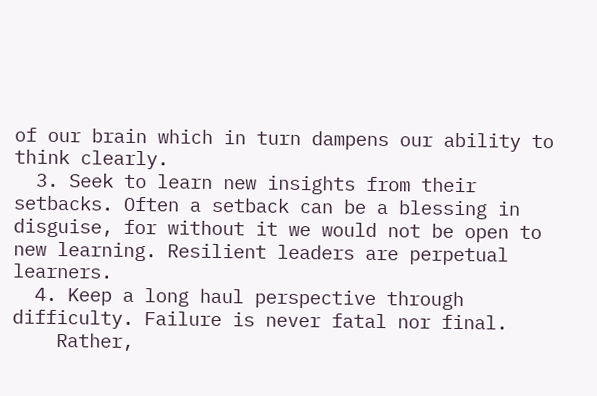of our brain which in turn dampens our ability to think clearly.
  3. Seek to learn new insights from their setbacks. Often a setback can be a blessing in disguise, for without it we would not be open to new learning. Resilient leaders are perpetual learners.
  4. Keep a long haul perspective through difficulty. Failure is never fatal nor final.
    Rather,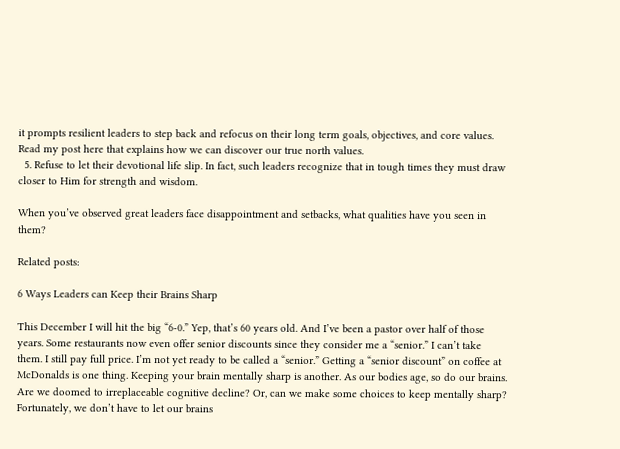it prompts resilient leaders to step back and refocus on their long term goals, objectives, and core values. Read my post here that explains how we can discover our true north values.
  5. Refuse to let their devotional life slip. In fact, such leaders recognize that in tough times they must draw closer to Him for strength and wisdom.

When you’ve observed great leaders face disappointment and setbacks, what qualities have you seen in them?

Related posts:

6 Ways Leaders can Keep their Brains Sharp

This December I will hit the big “6-0.” Yep, that’s 60 years old. And I’ve been a pastor over half of those years. Some restaurants now even offer senior discounts since they consider me a “senior.” I can’t take them. I still pay full price. I’m not yet ready to be called a “senior.” Getting a “senior discount” on coffee at McDonalds is one thing. Keeping your brain mentally sharp is another. As our bodies age, so do our brains. Are we doomed to irreplaceable cognitive decline? Or, can we make some choices to keep mentally sharp? Fortunately, we don’t have to let our brains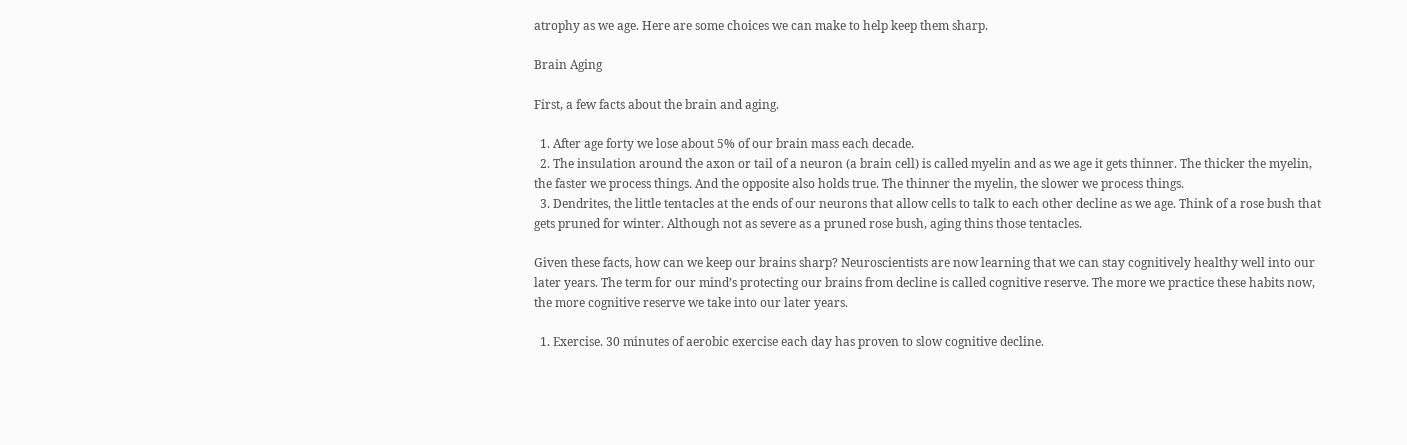atrophy as we age. Here are some choices we can make to help keep them sharp.

Brain Aging

First, a few facts about the brain and aging.

  1. After age forty we lose about 5% of our brain mass each decade.
  2. The insulation around the axon or tail of a neuron (a brain cell) is called myelin and as we age it gets thinner. The thicker the myelin, the faster we process things. And the opposite also holds true. The thinner the myelin, the slower we process things.
  3. Dendrites, the little tentacles at the ends of our neurons that allow cells to talk to each other decline as we age. Think of a rose bush that gets pruned for winter. Although not as severe as a pruned rose bush, aging thins those tentacles.

Given these facts, how can we keep our brains sharp? Neuroscientists are now learning that we can stay cognitively healthy well into our later years. The term for our mind’s protecting our brains from decline is called cognitive reserve. The more we practice these habits now, the more cognitive reserve we take into our later years.

  1. Exercise. 30 minutes of aerobic exercise each day has proven to slow cognitive decline.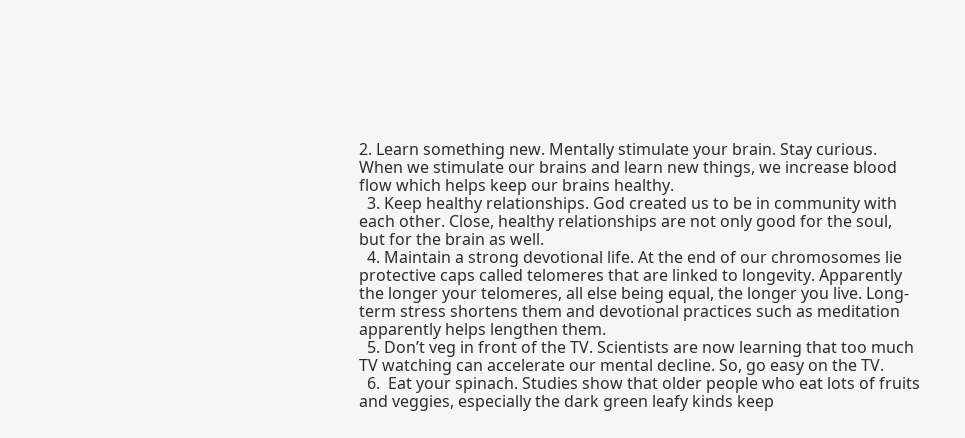2. Learn something new. Mentally stimulate your brain. Stay curious. When we stimulate our brains and learn new things, we increase blood flow which helps keep our brains healthy.
  3. Keep healthy relationships. God created us to be in community with each other. Close, healthy relationships are not only good for the soul, but for the brain as well.
  4. Maintain a strong devotional life. At the end of our chromosomes lie protective caps called telomeres that are linked to longevity. Apparently the longer your telomeres, all else being equal, the longer you live. Long-term stress shortens them and devotional practices such as meditation apparently helps lengthen them.
  5. Don’t veg in front of the TV. Scientists are now learning that too much TV watching can accelerate our mental decline. So, go easy on the TV.
  6.  Eat your spinach. Studies show that older people who eat lots of fruits and veggies, especially the dark green leafy kinds keep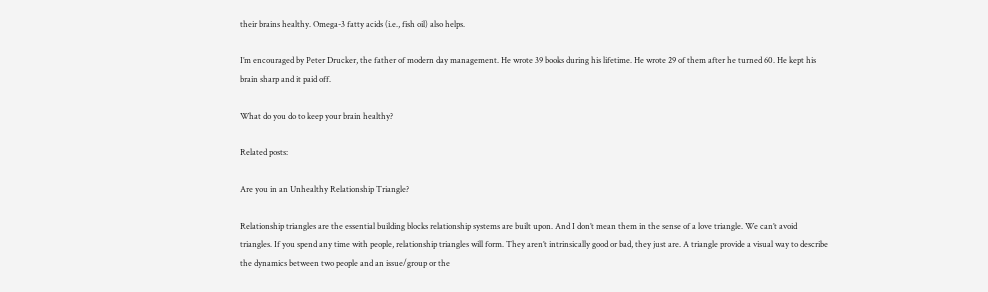their brains healthy. Omega-3 fatty acids (i.e., fish oil) also helps.

I’m encouraged by Peter Drucker, the father of modern day management. He wrote 39 books during his lifetime. He wrote 29 of them after he turned 60. He kept his brain sharp and it paid off.

What do you do to keep your brain healthy?

Related posts:

Are you in an Unhealthy Relationship Triangle?

Relationship triangles are the essential building blocks relationship systems are built upon. And I don’t mean them in the sense of a love triangle. We can’t avoid triangles. If you spend any time with people, relationship triangles will form. They aren’t intrinsically good or bad, they just are. A triangle provide a visual way to describe the dynamics between two people and an issue/group or the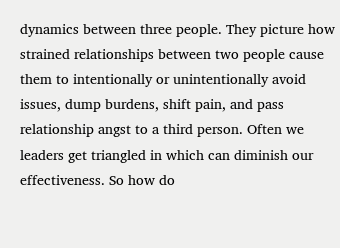dynamics between three people. They picture how strained relationships between two people cause them to intentionally or unintentionally avoid issues, dump burdens, shift pain, and pass relationship angst to a third person. Often we leaders get triangled in which can diminish our effectiveness. So how do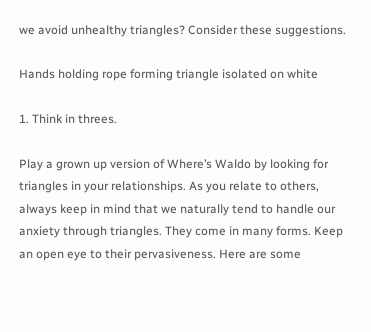we avoid unhealthy triangles? Consider these suggestions.

Hands holding rope forming triangle isolated on white

1. Think in threes.

Play a grown up version of Where’s Waldo by looking for triangles in your relationships. As you relate to others, always keep in mind that we naturally tend to handle our anxiety through triangles. They come in many forms. Keep an open eye to their pervasiveness. Here are some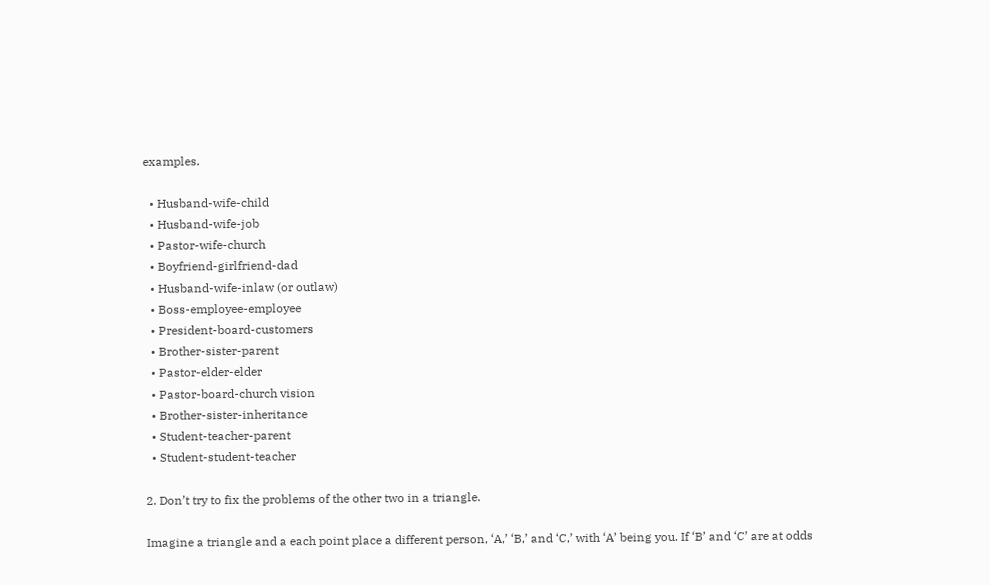examples.

  • Husband-wife-child
  • Husband-wife-job
  • Pastor-wife-church
  • Boyfriend-girlfriend-dad
  • Husband-wife-inlaw (or outlaw)
  • Boss-employee-employee
  • President-board-customers
  • Brother-sister-parent
  • Pastor-elder-elder
  • Pastor-board-church vision
  • Brother-sister-inheritance
  • Student-teacher-parent
  • Student-student-teacher

2. Don’t try to fix the problems of the other two in a triangle.

Imagine a triangle and a each point place a different person, ‘A,’ ‘B,’ and ‘C,’ with ‘A’ being you. If ‘B’ and ‘C’ are at odds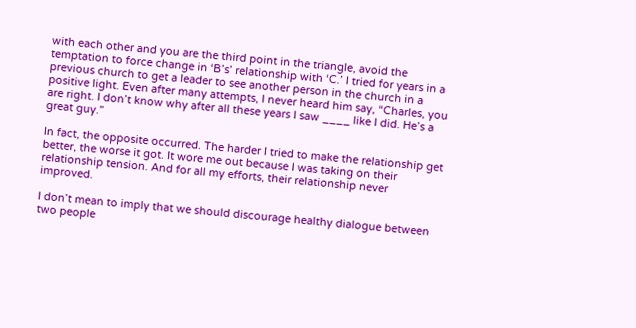with each other and you are the third point in the triangle, avoid the temptation to force change in ‘B’s’ relationship with ‘C.’ I tried for years in a previous church to get a leader to see another person in the church in a positive light. Even after many attempts, I never heard him say, “Charles, you are right. I don’t know why after all these years I saw ____ like I did. He’s a great guy.”

In fact, the opposite occurred. The harder I tried to make the relationship get better, the worse it got. It wore me out because I was taking on their relationship tension. And for all my efforts, their relationship never improved.

I don’t mean to imply that we should discourage healthy dialogue between two people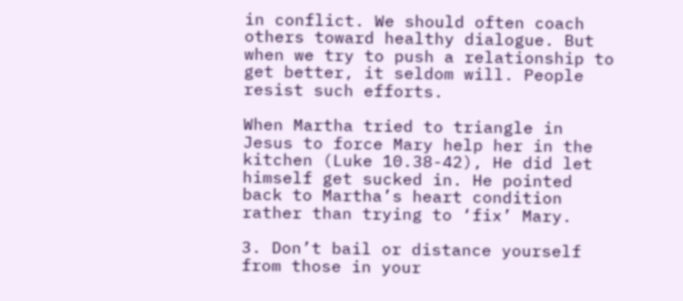in conflict. We should often coach others toward healthy dialogue. But when we try to push a relationship to get better, it seldom will. People resist such efforts.

When Martha tried to triangle in Jesus to force Mary help her in the kitchen (Luke 10.38-42), He did let himself get sucked in. He pointed back to Martha’s heart condition rather than trying to ‘fix’ Mary.

3. Don’t bail or distance yourself from those in your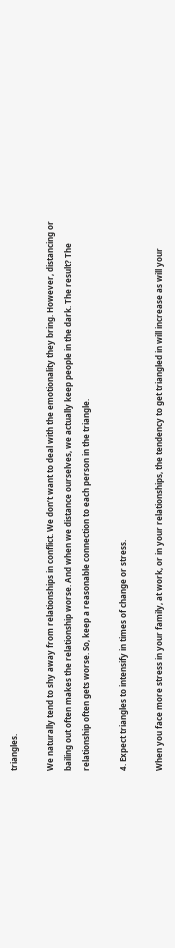triangles.

We naturally tend to shy away from relationships in conflict. We don’t want to deal with the emotionality they bring. However, distancing or bailing out often makes the relationship worse. And when we distance ourselves, we actually keep people in the dark. The result? The relationship often gets worse. So, keep a reasonable connection to each person in the triangle.

4. Expect triangles to intensify in times of change or stress.

When you face more stress in your family, at work, or in your relationships, the tendency to get triangled in will increase as will your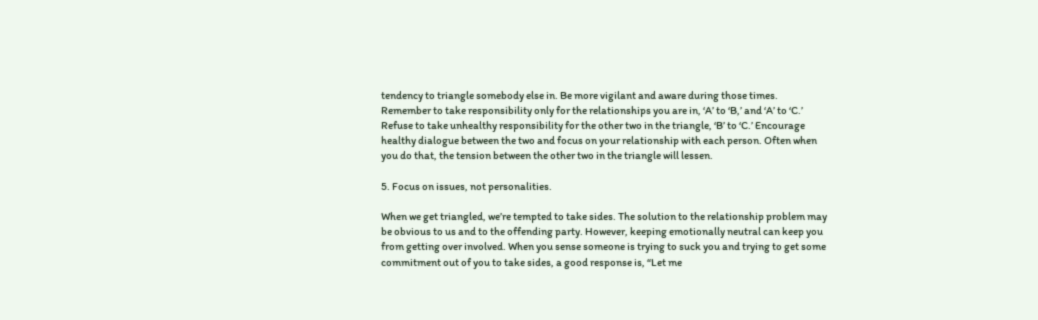tendency to triangle somebody else in. Be more vigilant and aware during those times. Remember to take responsibility only for the relationships you are in, ‘A’ to ‘B,’ and ‘A’ to ‘C.’ Refuse to take unhealthy responsibility for the other two in the triangle, ‘B’ to ‘C.’ Encourage healthy dialogue between the two and focus on your relationship with each person. Often when you do that, the tension between the other two in the triangle will lessen.

5. Focus on issues, not personalities.

When we get triangled, we’re tempted to take sides. The solution to the relationship problem may be obvious to us and to the offending party. However, keeping emotionally neutral can keep you from getting over involved. When you sense someone is trying to suck you and trying to get some commitment out of you to take sides, a good response is, “Let me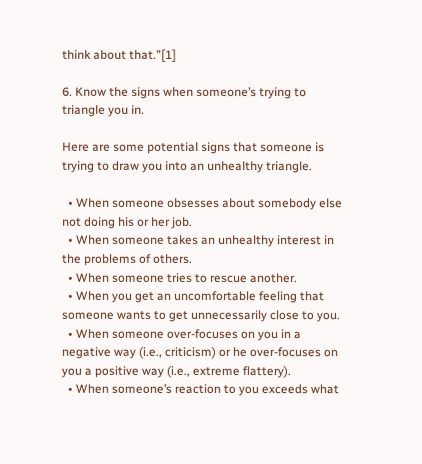think about that.”[1]

6. Know the signs when someone’s trying to triangle you in.

Here are some potential signs that someone is trying to draw you into an unhealthy triangle.

  • When someone obsesses about somebody else not doing his or her job.
  • When someone takes an unhealthy interest in the problems of others.
  • When someone tries to rescue another.
  • When you get an uncomfortable feeling that someone wants to get unnecessarily close to you.
  • When someone over-focuses on you in a negative way (i.e., criticism) or he over-focuses on you a positive way (i.e., extreme flattery).
  • When someone’s reaction to you exceeds what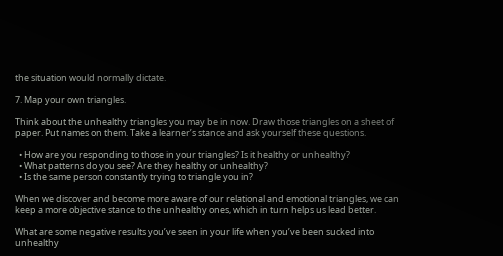the situation would normally dictate.

7. Map your own triangles.

Think about the unhealthy triangles you may be in now. Draw those triangles on a sheet of paper. Put names on them. Take a learner’s stance and ask yourself these questions.

  • How are you responding to those in your triangles? Is it healthy or unhealthy?
  • What patterns do you see? Are they healthy or unhealthy?
  • Is the same person constantly trying to triangle you in?

When we discover and become more aware of our relational and emotional triangles, we can keep a more objective stance to the unhealthy ones, which in turn helps us lead better.

What are some negative results you’ve seen in your life when you’ve been sucked into unhealthy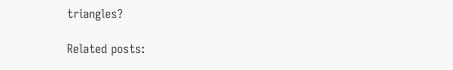triangles?

Related posts: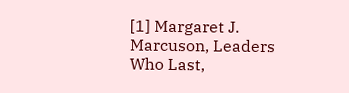[1] Margaret J. Marcuson, Leaders Who Last,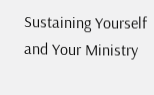Sustaining Yourself and Your Ministry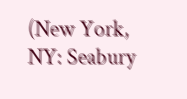(New York, NY: Seabury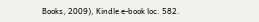Books, 2009), Kindle e-book loc. 582.